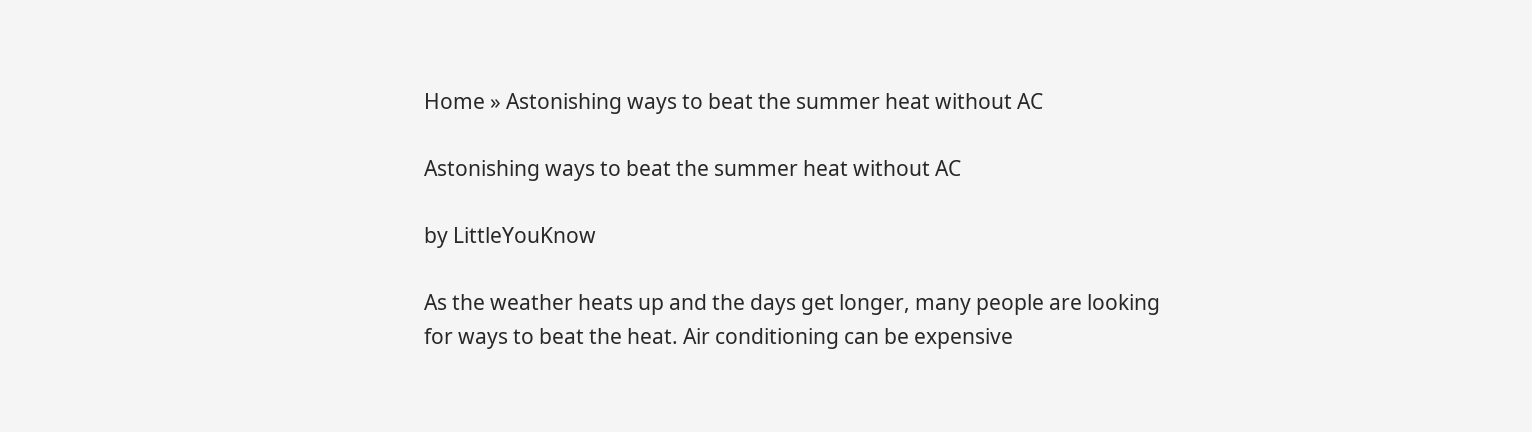Home » Astonishing ways to beat the summer heat without AC

Astonishing ways to beat the summer heat without AC

by LittleYouKnow

As the weather heats up and the days get longer, many people are looking for ways to beat the heat. Air conditioning can be expensive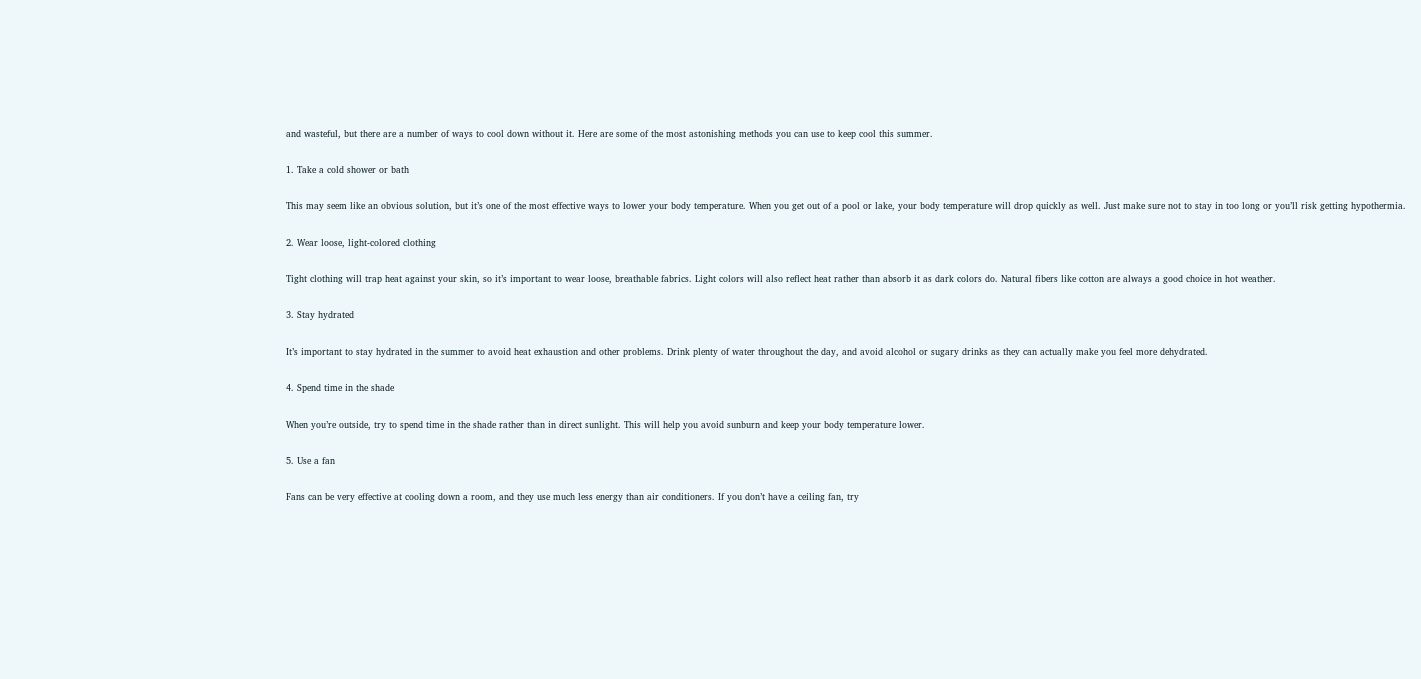and wasteful, but there are a number of ways to cool down without it. Here are some of the most astonishing methods you can use to keep cool this summer.

1. Take a cold shower or bath

This may seem like an obvious solution, but it’s one of the most effective ways to lower your body temperature. When you get out of a pool or lake, your body temperature will drop quickly as well. Just make sure not to stay in too long or you’ll risk getting hypothermia.

2. Wear loose, light-colored clothing

Tight clothing will trap heat against your skin, so it’s important to wear loose, breathable fabrics. Light colors will also reflect heat rather than absorb it as dark colors do. Natural fibers like cotton are always a good choice in hot weather.

3. Stay hydrated

It’s important to stay hydrated in the summer to avoid heat exhaustion and other problems. Drink plenty of water throughout the day, and avoid alcohol or sugary drinks as they can actually make you feel more dehydrated.

4. Spend time in the shade

When you’re outside, try to spend time in the shade rather than in direct sunlight. This will help you avoid sunburn and keep your body temperature lower.

5. Use a fan

Fans can be very effective at cooling down a room, and they use much less energy than air conditioners. If you don’t have a ceiling fan, try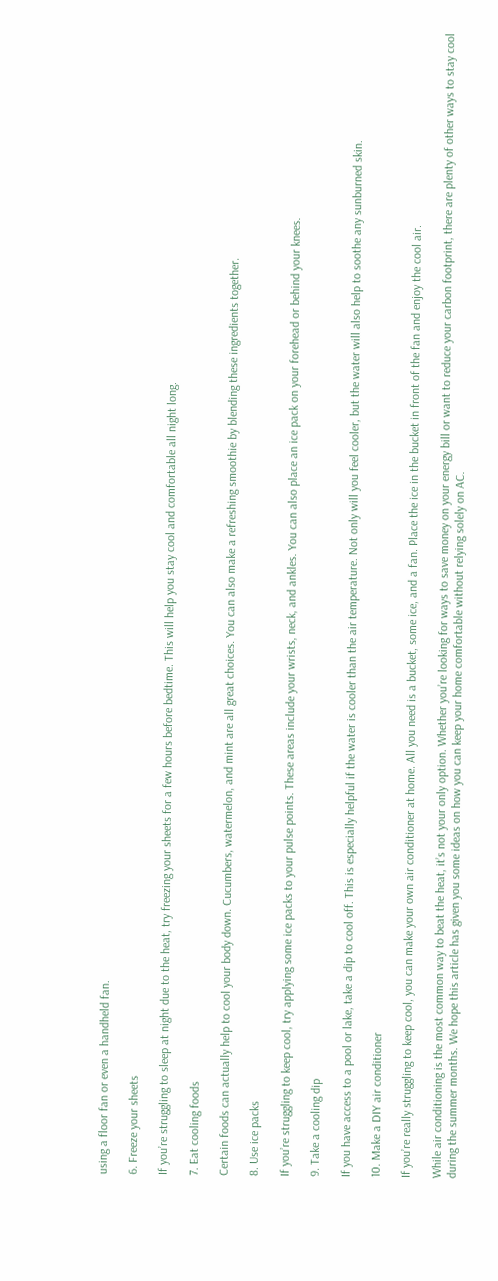using a floor fan or even a handheld fan.

6. Freeze your sheets

If you’re struggling to sleep at night due to the heat, try freezing your sheets for a few hours before bedtime. This will help you stay cool and comfortable all night long.

7. Eat cooling foods

Certain foods can actually help to cool your body down. Cucumbers, watermelon, and mint are all great choices. You can also make a refreshing smoothie by blending these ingredients together.

8. Use ice packs

If you’re struggling to keep cool, try applying some ice packs to your pulse points. These areas include your wrists, neck, and ankles. You can also place an ice pack on your forehead or behind your knees.

9. Take a cooling dip

If you have access to a pool or lake, take a dip to cool off. This is especially helpful if the water is cooler than the air temperature. Not only will you feel cooler, but the water will also help to soothe any sunburned skin.

10. Make a DIY air conditioner

If you’re really struggling to keep cool, you can make your own air conditioner at home. All you need is a bucket, some ice, and a fan. Place the ice in the bucket in front of the fan and enjoy the cool air.

While air conditioning is the most common way to beat the heat, it’s not your only option. Whether you’re looking for ways to save money on your energy bill or want to reduce your carbon footprint, there are plenty of other ways to stay cool during the summer months. We hope this article has given you some ideas on how you can keep your home comfortable without relying solely on AC.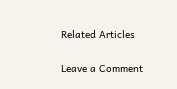Related Articles

Leave a Comment